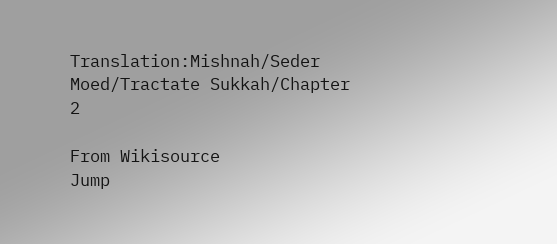Translation:Mishnah/Seder Moed/Tractate Sukkah/Chapter 2

From Wikisource
Jump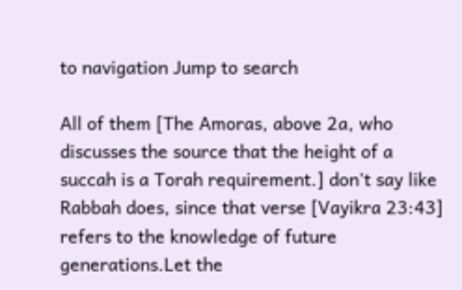to navigation Jump to search

All of them [The Amoras, above 2a, who discusses the source that the height of a succah is a Torah requirement.] don't say like Rabbah does, since that verse [Vayikra 23:43] refers to the knowledge of future generations.Let the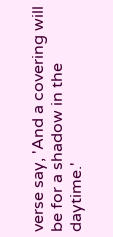verse say, 'And a covering will be for a shadow in the daytime.'